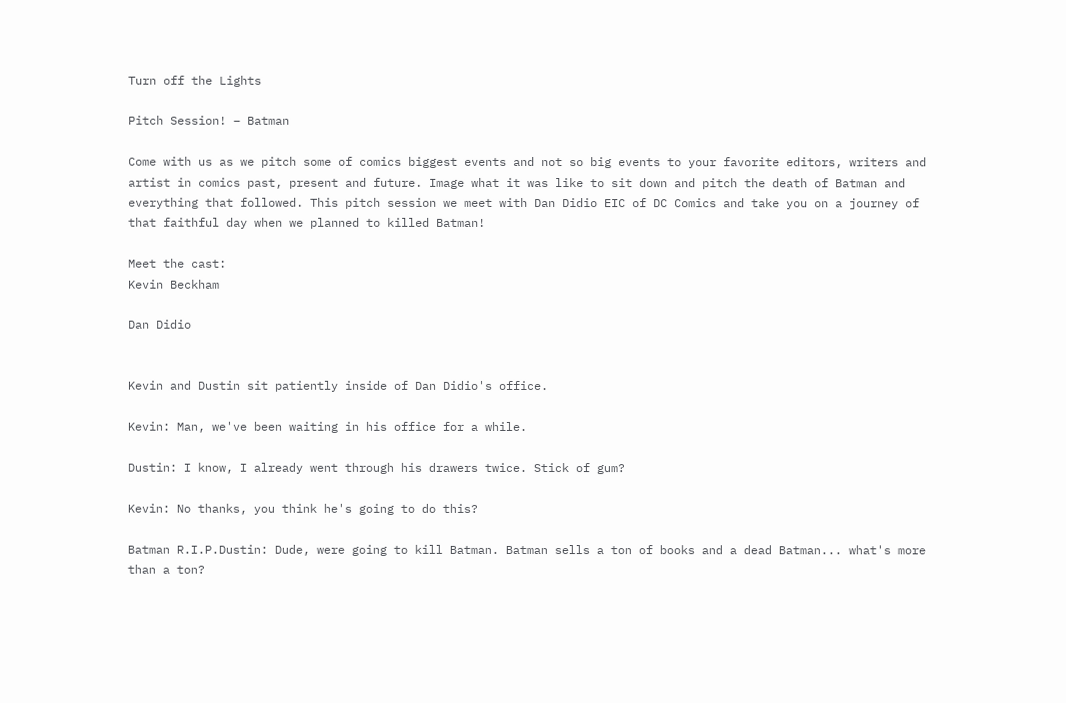Turn off the Lights

Pitch Session! – Batman

Come with us as we pitch some of comics biggest events and not so big events to your favorite editors, writers and artist in comics past, present and future. Image what it was like to sit down and pitch the death of Batman and everything that followed. This pitch session we meet with Dan Didio EIC of DC Comics and take you on a journey of that faithful day when we planned to killed Batman!

Meet the cast:
Kevin Beckham

Dan Didio


Kevin and Dustin sit patiently inside of Dan Didio's office.

Kevin: Man, we've been waiting in his office for a while.

Dustin: I know, I already went through his drawers twice. Stick of gum?

Kevin: No thanks, you think he's going to do this?

Batman R.I.P.Dustin: Dude, were going to kill Batman. Batman sells a ton of books and a dead Batman... what's more than a ton?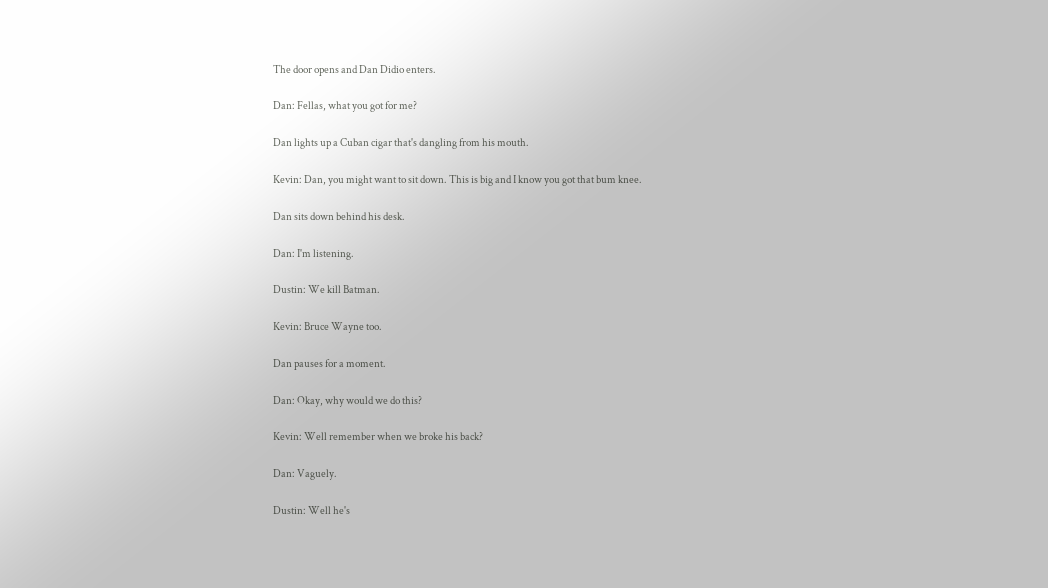The door opens and Dan Didio enters.

Dan: Fellas, what you got for me?

Dan lights up a Cuban cigar that's dangling from his mouth.

Kevin: Dan, you might want to sit down. This is big and I know you got that bum knee.

Dan sits down behind his desk.

Dan: I'm listening.

Dustin: We kill Batman.

Kevin: Bruce Wayne too.

Dan pauses for a moment.

Dan: Okay, why would we do this?

Kevin: Well remember when we broke his back?

Dan: Vaguely.

Dustin: Well he's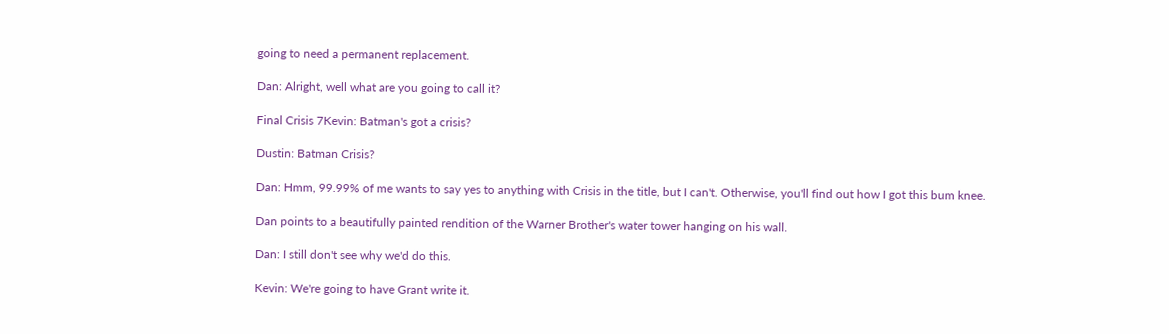going to need a permanent replacement.

Dan: Alright, well what are you going to call it?

Final Crisis 7Kevin: Batman's got a crisis?

Dustin: Batman Crisis?

Dan: Hmm, 99.99% of me wants to say yes to anything with Crisis in the title, but I can't. Otherwise, you'll find out how I got this bum knee.

Dan points to a beautifully painted rendition of the Warner Brother's water tower hanging on his wall.

Dan: I still don't see why we'd do this.

Kevin: We're going to have Grant write it.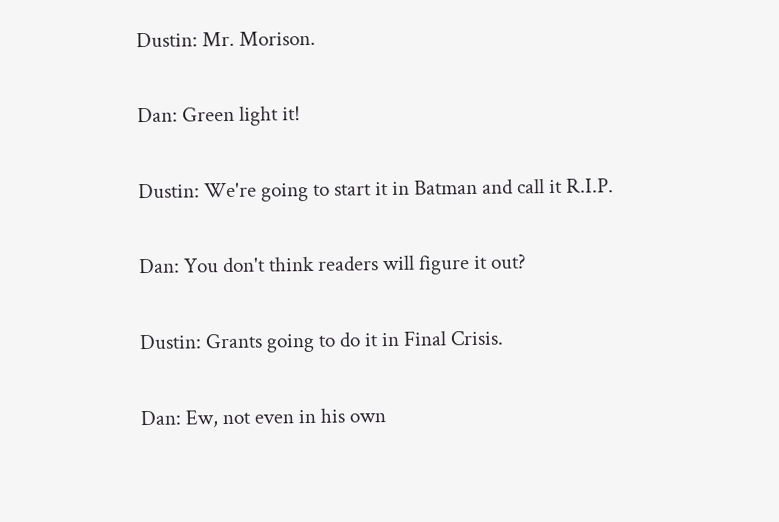Dustin: Mr. Morison.

Dan: Green light it!

Dustin: We're going to start it in Batman and call it R.I.P.

Dan: You don't think readers will figure it out?

Dustin: Grants going to do it in Final Crisis.

Dan: Ew, not even in his own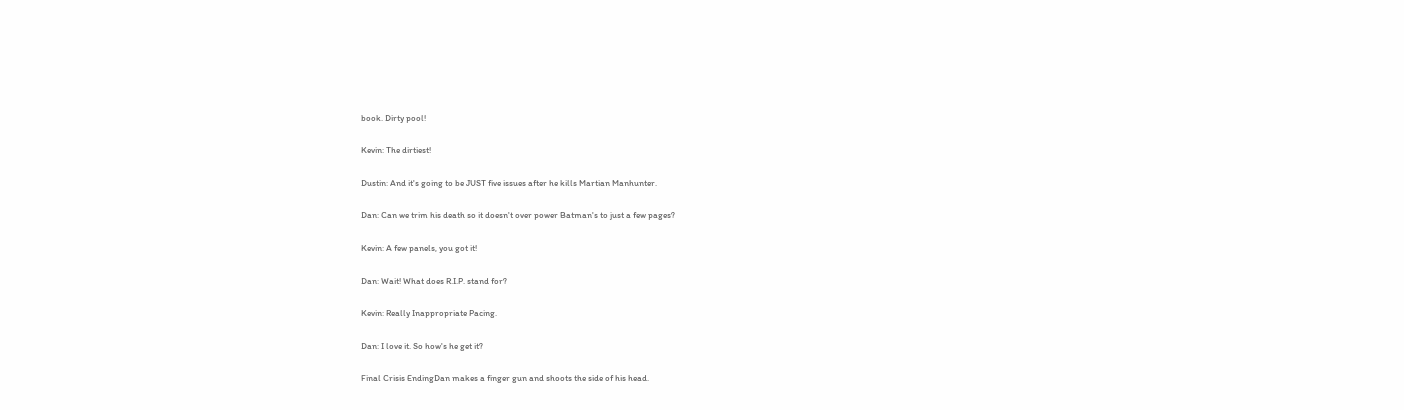book. Dirty pool!

Kevin: The dirtiest!

Dustin: And it's going to be JUST five issues after he kills Martian Manhunter.

Dan: Can we trim his death so it doesn't over power Batman's to just a few pages?

Kevin: A few panels, you got it!

Dan: Wait! What does R.I.P. stand for?

Kevin: Really Inappropriate Pacing.

Dan: I love it. So how's he get it?

Final Crisis EndingDan makes a finger gun and shoots the side of his head.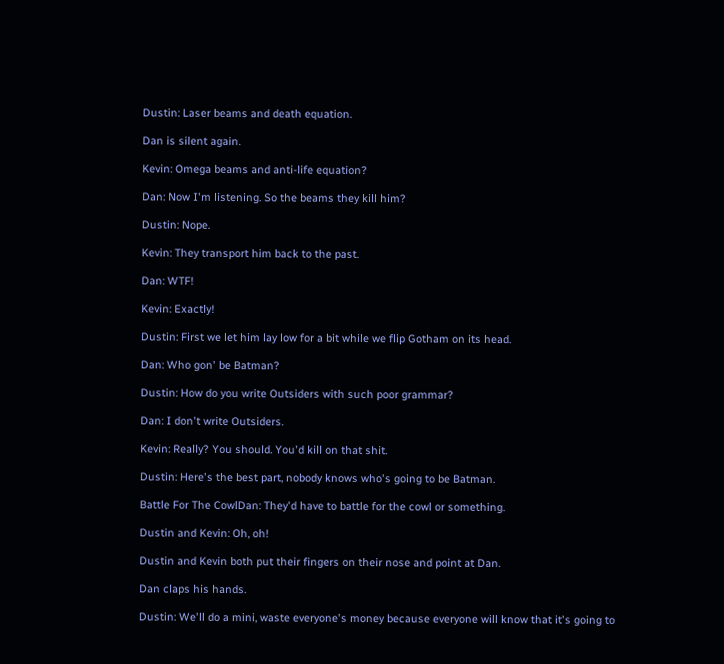Dustin: Laser beams and death equation.

Dan is silent again.

Kevin: Omega beams and anti-life equation?

Dan: Now I'm listening. So the beams they kill him?

Dustin: Nope.

Kevin: They transport him back to the past.

Dan: WTF!

Kevin: Exactly!

Dustin: First we let him lay low for a bit while we flip Gotham on its head.

Dan: Who gon' be Batman?

Dustin: How do you write Outsiders with such poor grammar?

Dan: I don't write Outsiders.

Kevin: Really? You should. You'd kill on that shit.

Dustin: Here's the best part, nobody knows who's going to be Batman.

Battle For The CowlDan: They'd have to battle for the cowl or something.

Dustin and Kevin: Oh, oh!

Dustin and Kevin both put their fingers on their nose and point at Dan.

Dan claps his hands.

Dustin: We'll do a mini, waste everyone's money because everyone will know that it's going to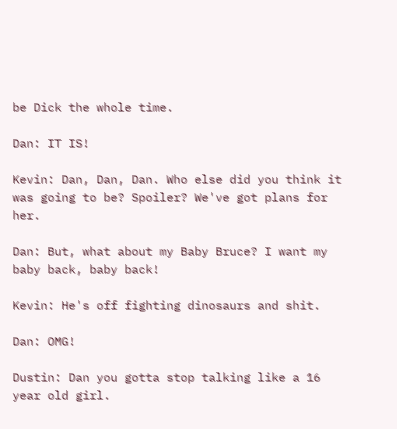be Dick the whole time.

Dan: IT IS!

Kevin: Dan, Dan, Dan. Who else did you think it was going to be? Spoiler? We've got plans for her.

Dan: But, what about my Baby Bruce? I want my baby back, baby back!

Kevin: He's off fighting dinosaurs and shit.

Dan: OMG!

Dustin: Dan you gotta stop talking like a 16 year old girl.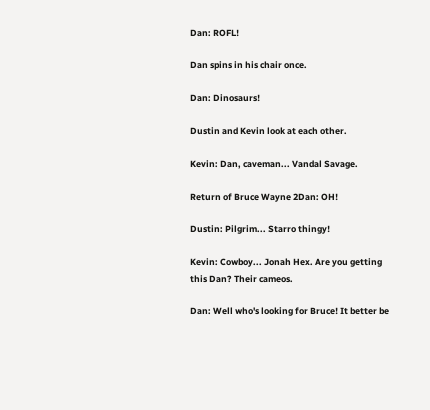Dan: ROFL!

Dan spins in his chair once.

Dan: Dinosaurs!

Dustin and Kevin look at each other.

Kevin: Dan, caveman... Vandal Savage.

Return of Bruce Wayne 2Dan: OH!

Dustin: Pilgrim... Starro thingy!

Kevin: Cowboy... Jonah Hex. Are you getting this Dan? Their cameos.

Dan: Well who's looking for Bruce! It better be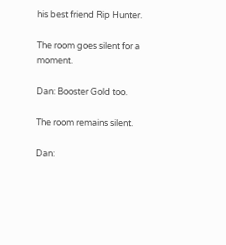his best friend Rip Hunter.

The room goes silent for a moment.

Dan: Booster Gold too.

The room remains silent.

Dan: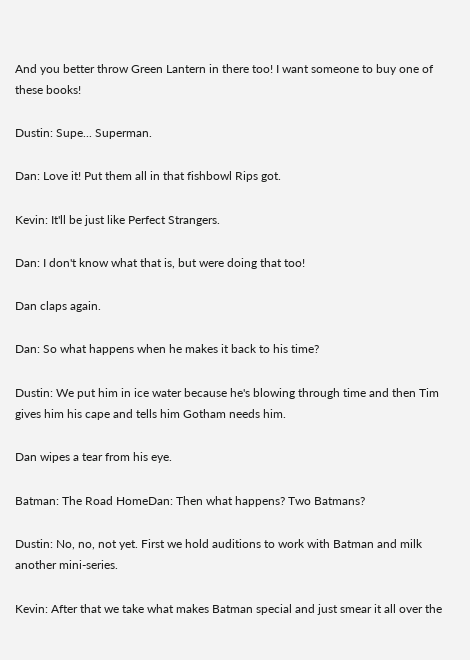And you better throw Green Lantern in there too! I want someone to buy one of these books!

Dustin: Supe... Superman.

Dan: Love it! Put them all in that fishbowl Rips got.

Kevin: It'll be just like Perfect Strangers.

Dan: I don't know what that is, but were doing that too!

Dan claps again.

Dan: So what happens when he makes it back to his time?

Dustin: We put him in ice water because he's blowing through time and then Tim gives him his cape and tells him Gotham needs him.

Dan wipes a tear from his eye.

Batman: The Road HomeDan: Then what happens? Two Batmans?

Dustin: No, no, not yet. First we hold auditions to work with Batman and milk another mini-series.

Kevin: After that we take what makes Batman special and just smear it all over the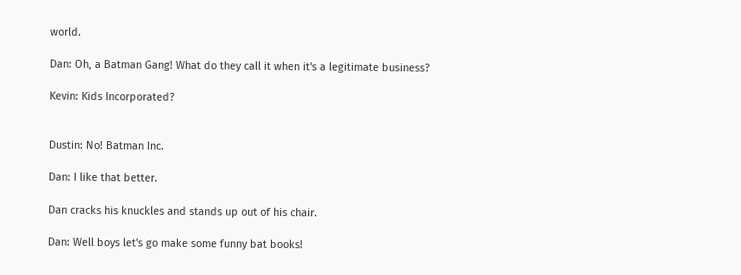world.

Dan: Oh, a Batman Gang! What do they call it when it's a legitimate business?

Kevin: Kids Incorporated?


Dustin: No! Batman Inc.

Dan: I like that better.

Dan cracks his knuckles and stands up out of his chair.

Dan: Well boys let's go make some funny bat books!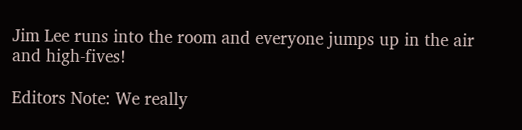Jim Lee runs into the room and everyone jumps up in the air and high-fives!

Editors Note: We really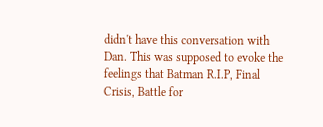didn't have this conversation with Dan. This was supposed to evoke the feelings that Batman R.I.P, Final Crisis, Battle for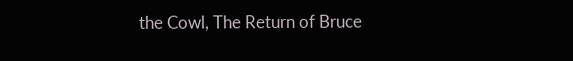the Cowl, The Return of Bruce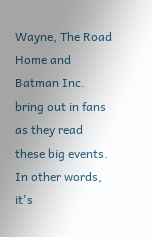Wayne, The Road Home and Batman Inc. bring out in fans as they read these big events. In other words, it's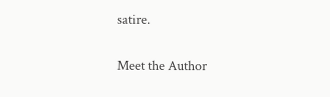satire.


Meet the Author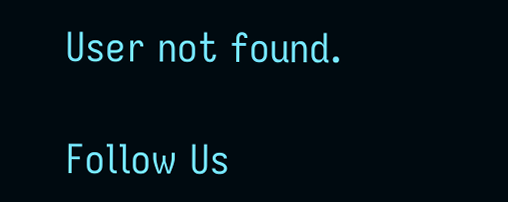User not found.

Follow Us